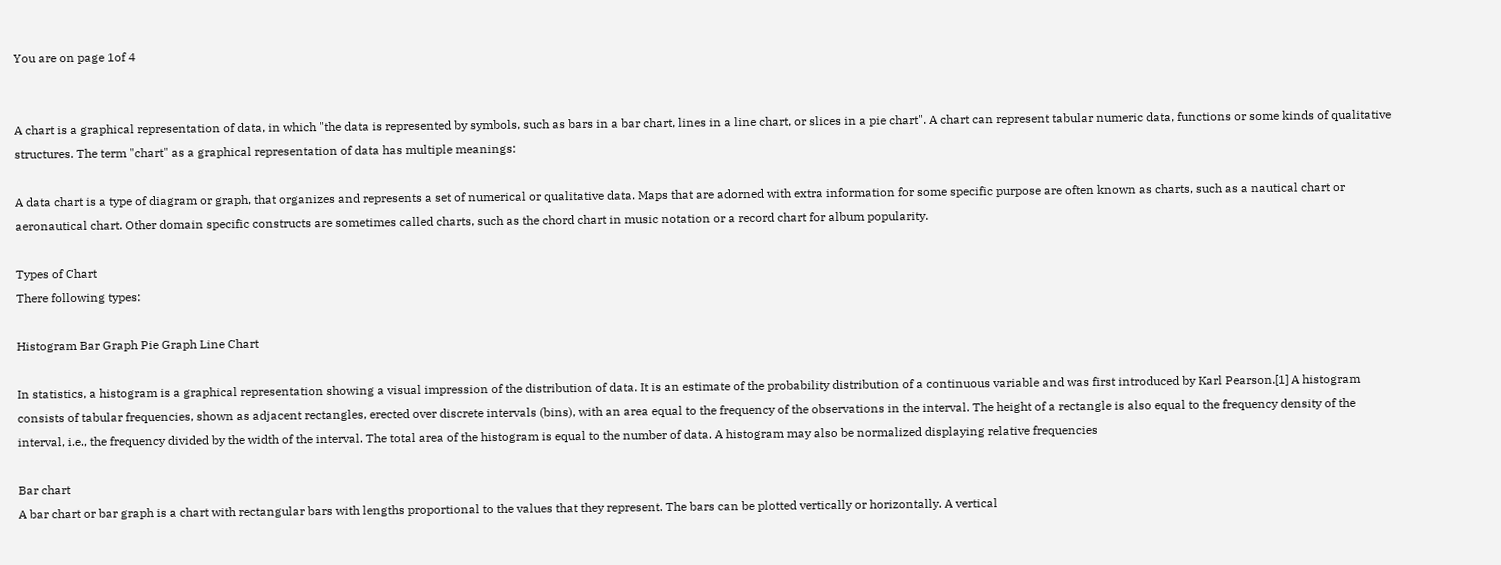You are on page 1of 4


A chart is a graphical representation of data, in which "the data is represented by symbols, such as bars in a bar chart, lines in a line chart, or slices in a pie chart". A chart can represent tabular numeric data, functions or some kinds of qualitative structures. The term "chart" as a graphical representation of data has multiple meanings:

A data chart is a type of diagram or graph, that organizes and represents a set of numerical or qualitative data. Maps that are adorned with extra information for some specific purpose are often known as charts, such as a nautical chart or aeronautical chart. Other domain specific constructs are sometimes called charts, such as the chord chart in music notation or a record chart for album popularity.

Types of Chart
There following types:

Histogram Bar Graph Pie Graph Line Chart

In statistics, a histogram is a graphical representation showing a visual impression of the distribution of data. It is an estimate of the probability distribution of a continuous variable and was first introduced by Karl Pearson.[1] A histogram consists of tabular frequencies, shown as adjacent rectangles, erected over discrete intervals (bins), with an area equal to the frequency of the observations in the interval. The height of a rectangle is also equal to the frequency density of the interval, i.e., the frequency divided by the width of the interval. The total area of the histogram is equal to the number of data. A histogram may also be normalized displaying relative frequencies

Bar chart
A bar chart or bar graph is a chart with rectangular bars with lengths proportional to the values that they represent. The bars can be plotted vertically or horizontally. A vertical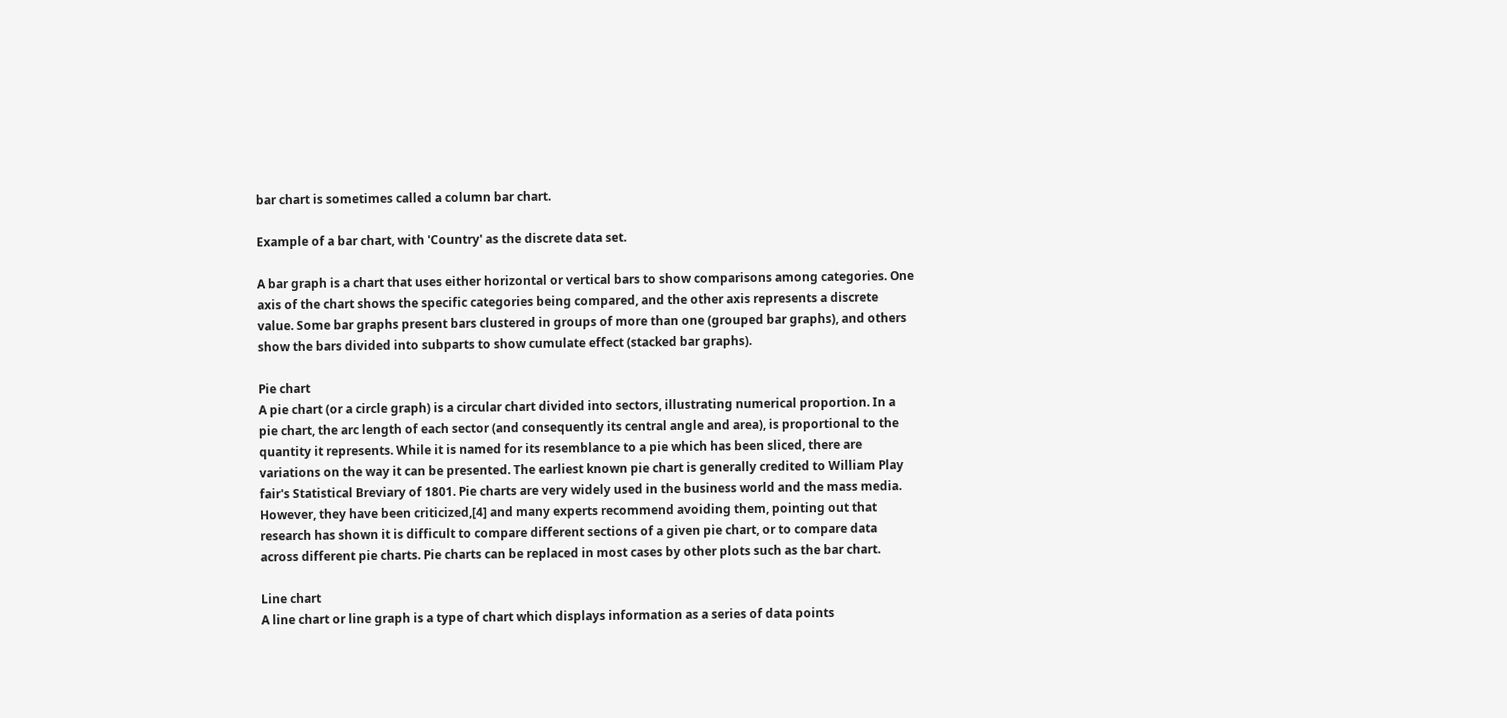bar chart is sometimes called a column bar chart.

Example of a bar chart, with 'Country' as the discrete data set.

A bar graph is a chart that uses either horizontal or vertical bars to show comparisons among categories. One axis of the chart shows the specific categories being compared, and the other axis represents a discrete value. Some bar graphs present bars clustered in groups of more than one (grouped bar graphs), and others show the bars divided into subparts to show cumulate effect (stacked bar graphs).

Pie chart
A pie chart (or a circle graph) is a circular chart divided into sectors, illustrating numerical proportion. In a pie chart, the arc length of each sector (and consequently its central angle and area), is proportional to the quantity it represents. While it is named for its resemblance to a pie which has been sliced, there are variations on the way it can be presented. The earliest known pie chart is generally credited to William Play fair's Statistical Breviary of 1801. Pie charts are very widely used in the business world and the mass media. However, they have been criticized,[4] and many experts recommend avoiding them, pointing out that research has shown it is difficult to compare different sections of a given pie chart, or to compare data across different pie charts. Pie charts can be replaced in most cases by other plots such as the bar chart.

Line chart
A line chart or line graph is a type of chart which displays information as a series of data points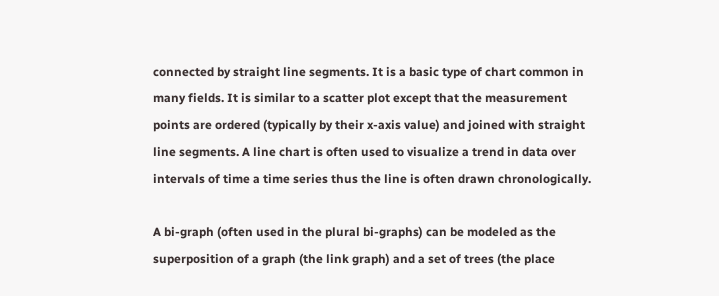connected by straight line segments. It is a basic type of chart common in many fields. It is similar to a scatter plot except that the measurement points are ordered (typically by their x-axis value) and joined with straight line segments. A line chart is often used to visualize a trend in data over intervals of time a time series thus the line is often drawn chronologically.

A bi-graph (often used in the plural bi-graphs) can be modeled as the superposition of a graph (the link graph) and a set of trees (the place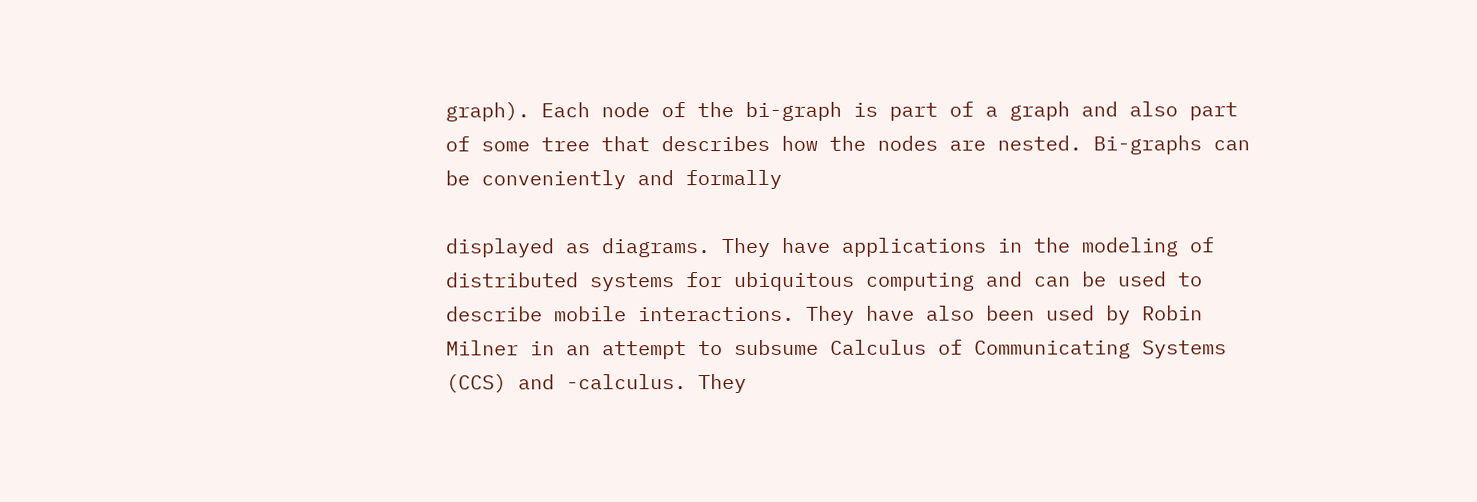graph). Each node of the bi-graph is part of a graph and also part of some tree that describes how the nodes are nested. Bi-graphs can be conveniently and formally

displayed as diagrams. They have applications in the modeling of distributed systems for ubiquitous computing and can be used to describe mobile interactions. They have also been used by Robin Milner in an attempt to subsume Calculus of Communicating Systems (CCS) and -calculus. They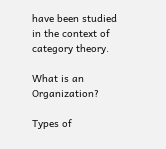have been studied in the context of category theory.

What is an Organization?

Types of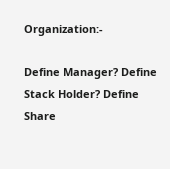Organization:-

Define Manager? Define Stack Holder? Define Share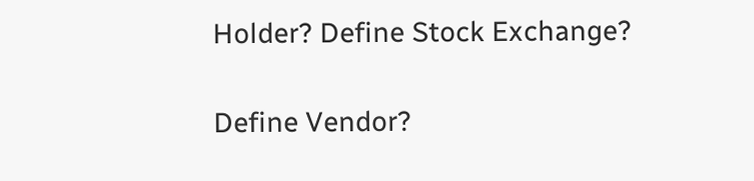Holder? Define Stock Exchange?

Define Vendor?